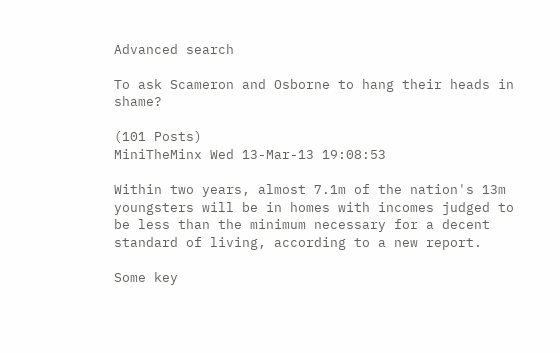Advanced search

To ask Scameron and Osborne to hang their heads in shame?

(101 Posts)
MiniTheMinx Wed 13-Mar-13 19:08:53

Within two years, almost 7.1m of the nation's 13m youngsters will be in homes with incomes judged to be less than the minimum necessary for a decent standard of living, according to a new report.

Some key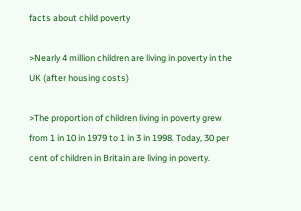facts about child poverty

>Nearly 4 million children are living in poverty in the UK (after housing costs)

>The proportion of children living in poverty grew from 1 in 10 in 1979 to 1 in 3 in 1998. Today, 30 per cent of children in Britain are living in poverty.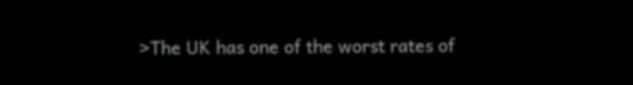>The UK has one of the worst rates of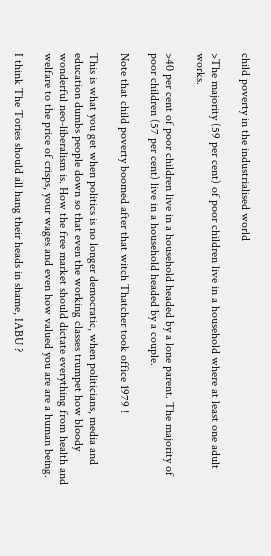child poverty in the industrialised world

>The majority (59 per cent) of poor children live in a household where at least one adult works.

>40 per cent of poor children live in a household headed by a lone parent. The majority of poor children (57 per cent) live in a household headed by a couple.

Note that child poverty boomed after that witch Thatcher took office 1979 !

This is what you get when politics is no longer democratic, when politicians, media and education dumbs people down so that even the working classes trumpet how bloody wonderful neo-liberalism is. How the free market should dictate everything from health and welfare to the price of crisps, your wages and even how valued you are are a human being.

I think The Tories should all hang their heads in shame, IABU ?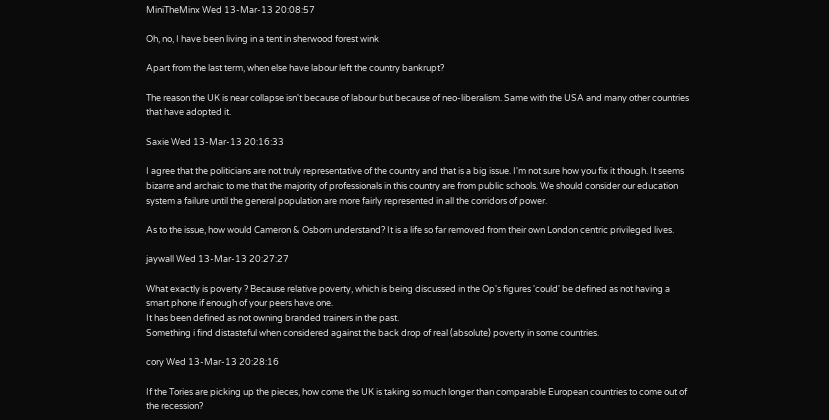MiniTheMinx Wed 13-Mar-13 20:08:57

Oh, no, I have been living in a tent in sherwood forest wink

Apart from the last term, when else have labour left the country bankrupt?

The reason the UK is near collapse isn't because of labour but because of neo-liberalism. Same with the USA and many other countries that have adopted it.

Saxie Wed 13-Mar-13 20:16:33

I agree that the politicians are not truly representative of the country and that is a big issue. I'm not sure how you fix it though. It seems bizarre and archaic to me that the majority of professionals in this country are from public schools. We should consider our education system a failure until the general population are more fairly represented in all the corridors of power.

As to the issue, how would Cameron & Osborn understand? It is a life so far removed from their own London centric privileged lives.

jaywall Wed 13-Mar-13 20:27:27

What exactly is poverty ? Because relative poverty, which is being discussed in the Op's figures 'could' be defined as not having a smart phone if enough of your peers have one.
It has been defined as not owning branded trainers in the past.
Something i find distasteful when considered against the back drop of real (absolute) poverty in some countries.

cory Wed 13-Mar-13 20:28:16

If the Tories are picking up the pieces, how come the UK is taking so much longer than comparable European countries to come out of the recession?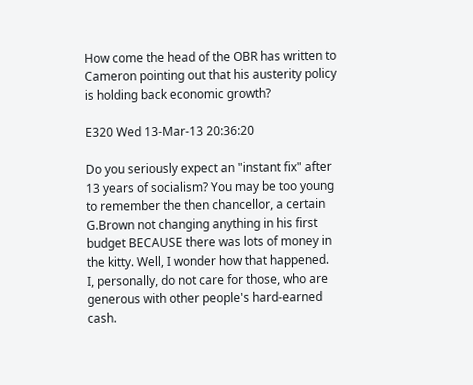How come the head of the OBR has written to Cameron pointing out that his austerity policy is holding back economic growth?

E320 Wed 13-Mar-13 20:36:20

Do you seriously expect an "instant fix" after 13 years of socialism? You may be too young to remember the then chancellor, a certain G.Brown not changing anything in his first budget BECAUSE there was lots of money in the kitty. Well, I wonder how that happened.
I, personally, do not care for those, who are generous with other people's hard-earned cash.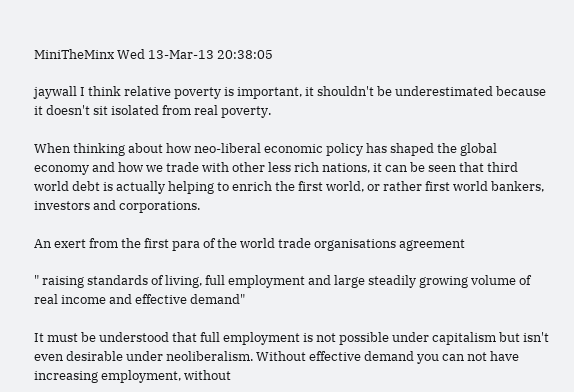MiniTheMinx Wed 13-Mar-13 20:38:05

jaywall I think relative poverty is important, it shouldn't be underestimated because it doesn't sit isolated from real poverty.

When thinking about how neo-liberal economic policy has shaped the global economy and how we trade with other less rich nations, it can be seen that third world debt is actually helping to enrich the first world, or rather first world bankers, investors and corporations.

An exert from the first para of the world trade organisations agreement

" raising standards of living, full employment and large steadily growing volume of real income and effective demand"

It must be understood that full employment is not possible under capitalism but isn't even desirable under neoliberalism. Without effective demand you can not have increasing employment, without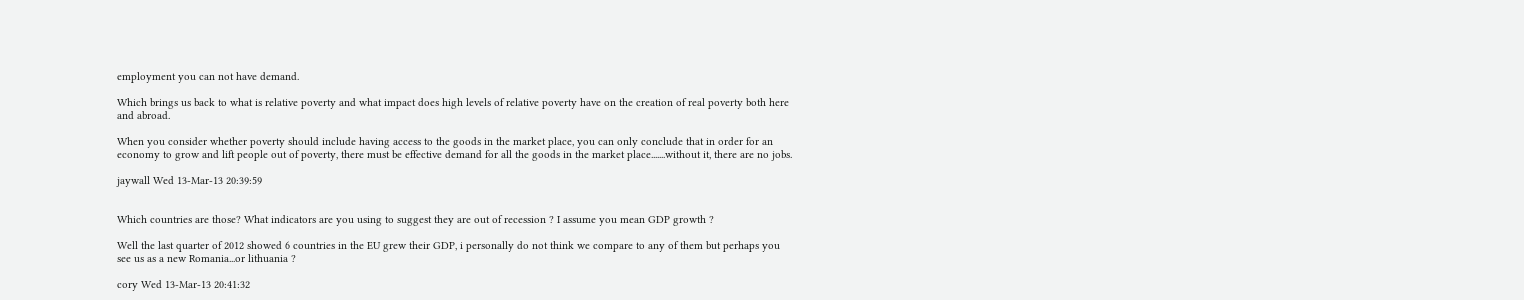employment you can not have demand.

Which brings us back to what is relative poverty and what impact does high levels of relative poverty have on the creation of real poverty both here and abroad.

When you consider whether poverty should include having access to the goods in the market place, you can only conclude that in order for an economy to grow and lift people out of poverty, there must be effective demand for all the goods in the market place.......without it, there are no jobs.

jaywall Wed 13-Mar-13 20:39:59


Which countries are those? What indicators are you using to suggest they are out of recession ? I assume you mean GDP growth ?

Well the last quarter of 2012 showed 6 countries in the EU grew their GDP, i personally do not think we compare to any of them but perhaps you see us as a new Romania...or lithuania ?

cory Wed 13-Mar-13 20:41:32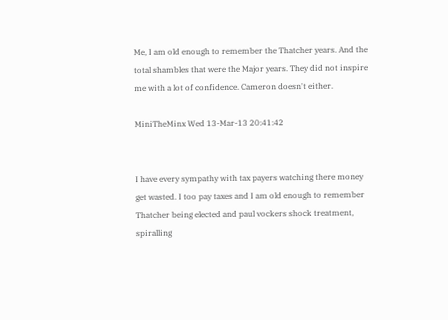Me, I am old enough to remember the Thatcher years. And the total shambles that were the Major years. They did not inspire me with a lot of confidence. Cameron doesn't either.

MiniTheMinx Wed 13-Mar-13 20:41:42


I have every sympathy with tax payers watching there money get wasted. I too pay taxes and I am old enough to remember Thatcher being elected and paul vockers shock treatment, spiralling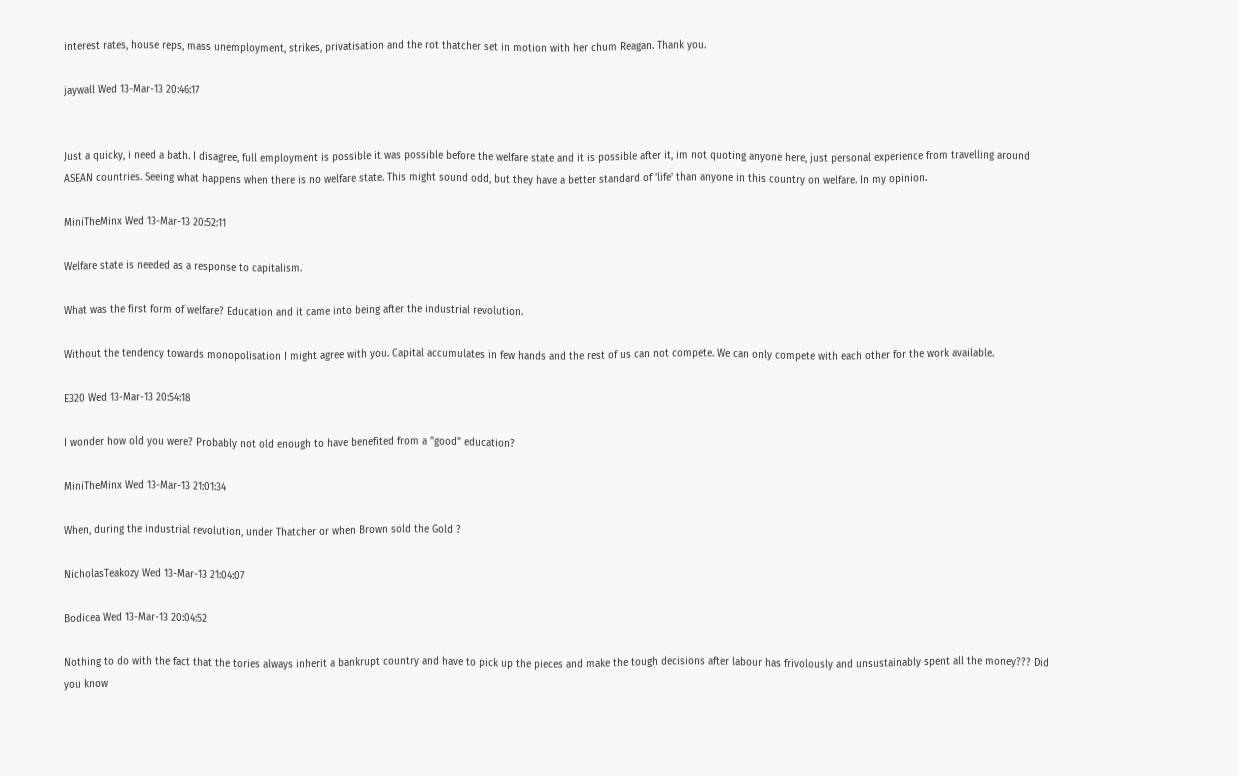interest rates, house reps, mass unemployment, strikes, privatisation and the rot thatcher set in motion with her chum Reagan. Thank you.

jaywall Wed 13-Mar-13 20:46:17


Just a quicky, i need a bath. I disagree, full employment is possible it was possible before the welfare state and it is possible after it, im not quoting anyone here, just personal experience from travelling around ASEAN countries. Seeing what happens when there is no welfare state. This might sound odd, but they have a better standard of 'life' than anyone in this country on welfare. In my opinion.

MiniTheMinx Wed 13-Mar-13 20:52:11

Welfare state is needed as a response to capitalism.

What was the first form of welfare? Education and it came into being after the industrial revolution.

Without the tendency towards monopolisation I might agree with you. Capital accumulates in few hands and the rest of us can not compete. We can only compete with each other for the work available.

E320 Wed 13-Mar-13 20:54:18

I wonder how old you were? Probably not old enough to have benefited from a "good" education?

MiniTheMinx Wed 13-Mar-13 21:01:34

When, during the industrial revolution, under Thatcher or when Brown sold the Gold ?

NicholasTeakozy Wed 13-Mar-13 21:04:07

Bodicea Wed 13-Mar-13 20:04:52

Nothing to do with the fact that the tories always inherit a bankrupt country and have to pick up the pieces and make the tough decisions after labour has frivolously and unsustainably spent all the money??? Did you know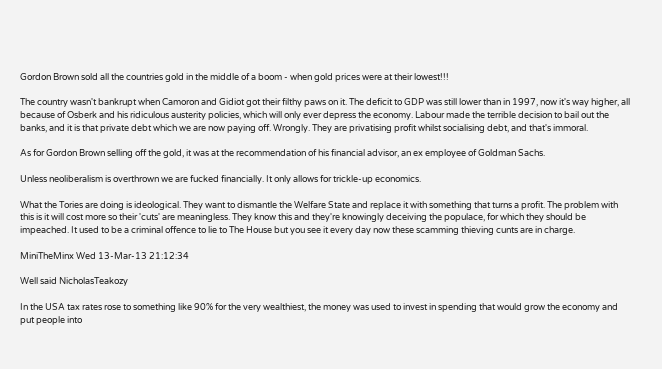Gordon Brown sold all the countries gold in the middle of a boom - when gold prices were at their lowest!!!

The country wasn't bankrupt when Camoron and Gidiot got their filthy paws on it. The deficit to GDP was still lower than in 1997, now it's way higher, all because of Osberk and his ridiculous austerity policies, which will only ever depress the economy. Labour made the terrible decision to bail out the banks, and it is that private debt which we are now paying off. Wrongly. They are privatising profit whilst socialising debt, and that's immoral.

As for Gordon Brown selling off the gold, it was at the recommendation of his financial advisor, an ex employee of Goldman Sachs.

Unless neoliberalism is overthrown we are fucked financially. It only allows for trickle-up economics.

What the Tories are doing is ideological. They want to dismantle the Welfare State and replace it with something that turns a profit. The problem with this is it will cost more so their 'cuts' are meaningless. They know this and they're knowingly deceiving the populace, for which they should be impeached. It used to be a criminal offence to lie to The House but you see it every day now these scamming thieving cunts are in charge.

MiniTheMinx Wed 13-Mar-13 21:12:34

Well said NicholasTeakozy

In the USA tax rates rose to something like 90% for the very wealthiest, the money was used to invest in spending that would grow the economy and put people into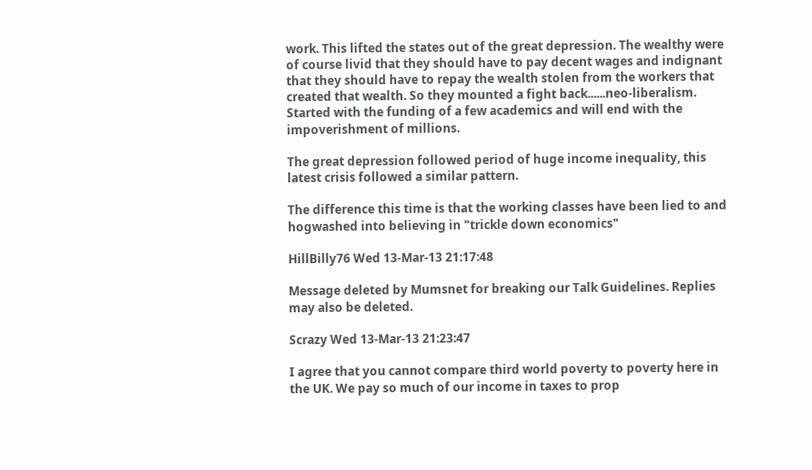work. This lifted the states out of the great depression. The wealthy were of course livid that they should have to pay decent wages and indignant that they should have to repay the wealth stolen from the workers that created that wealth. So they mounted a fight back......neo-liberalism. Started with the funding of a few academics and will end with the impoverishment of millions.

The great depression followed period of huge income inequality, this latest crisis followed a similar pattern.

The difference this time is that the working classes have been lied to and hogwashed into believing in "trickle down economics"

HillBilly76 Wed 13-Mar-13 21:17:48

Message deleted by Mumsnet for breaking our Talk Guidelines. Replies may also be deleted.

Scrazy Wed 13-Mar-13 21:23:47

I agree that you cannot compare third world poverty to poverty here in the UK. We pay so much of our income in taxes to prop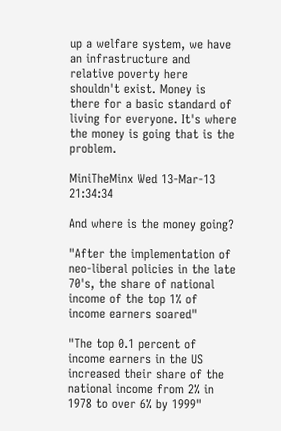up a welfare system, we have an infrastructure and relative poverty here shouldn't exist. Money is there for a basic standard of living for everyone. It's where the money is going that is the problem.

MiniTheMinx Wed 13-Mar-13 21:34:34

And where is the money going?

"After the implementation of neo-liberal policies in the late 70's, the share of national income of the top 1% of income earners soared"

"The top 0.1 percent of income earners in the US increased their share of the national income from 2% in 1978 to over 6% by 1999"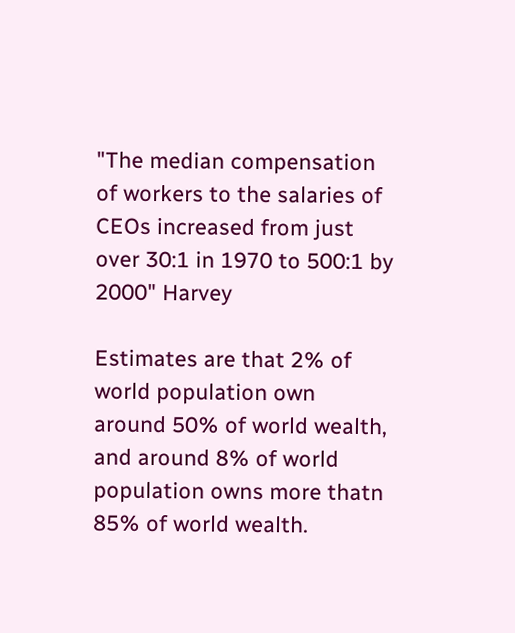"The median compensation of workers to the salaries of CEOs increased from just over 30:1 in 1970 to 500:1 by 2000" Harvey

Estimates are that 2% of world population own around 50% of world wealth, and around 8% of world population owns more thatn 85% of world wealth.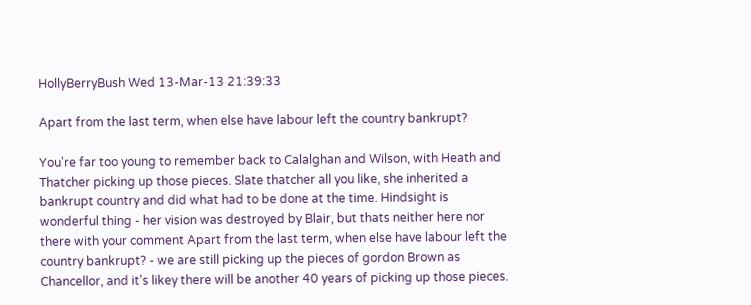HollyBerryBush Wed 13-Mar-13 21:39:33

Apart from the last term, when else have labour left the country bankrupt?

You're far too young to remember back to Calalghan and Wilson, with Heath and Thatcher picking up those pieces. Slate thatcher all you like, she inherited a bankrupt country and did what had to be done at the time. Hindsight is wonderful thing - her vision was destroyed by Blair, but thats neither here nor there with your comment Apart from the last term, when else have labour left the country bankrupt? - we are still picking up the pieces of gordon Brown as Chancellor, and it's likey there will be another 40 years of picking up those pieces.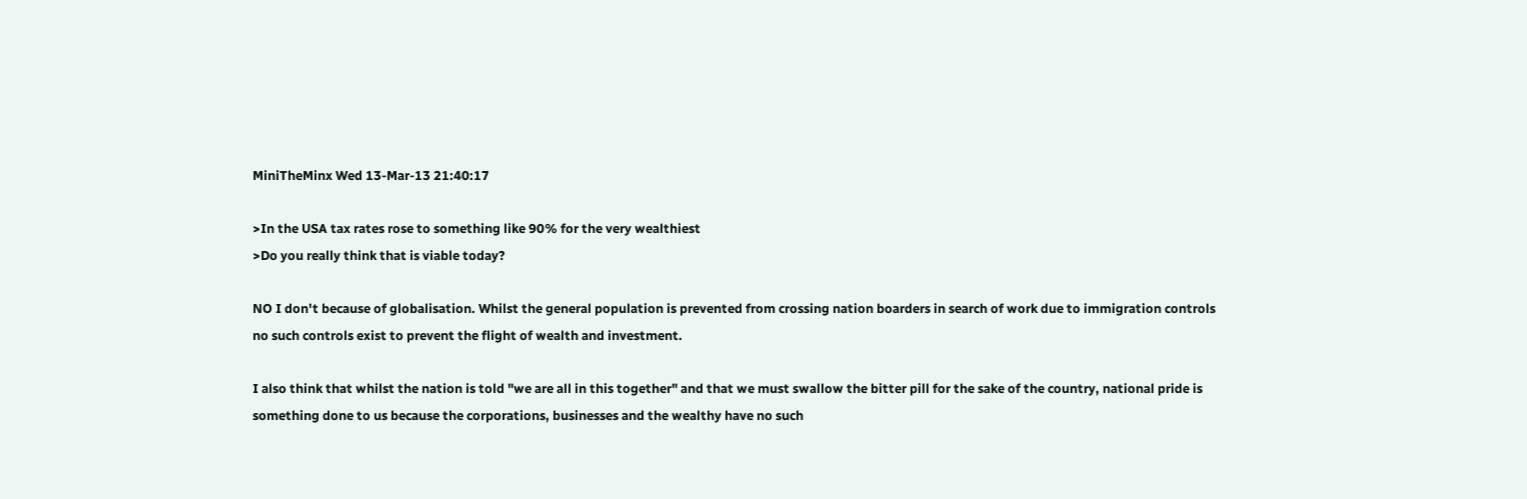MiniTheMinx Wed 13-Mar-13 21:40:17

>In the USA tax rates rose to something like 90% for the very wealthiest
>Do you really think that is viable today?

NO I don't because of globalisation. Whilst the general population is prevented from crossing nation boarders in search of work due to immigration controls no such controls exist to prevent the flight of wealth and investment.

I also think that whilst the nation is told "we are all in this together" and that we must swallow the bitter pill for the sake of the country, national pride is something done to us because the corporations, businesses and the wealthy have no such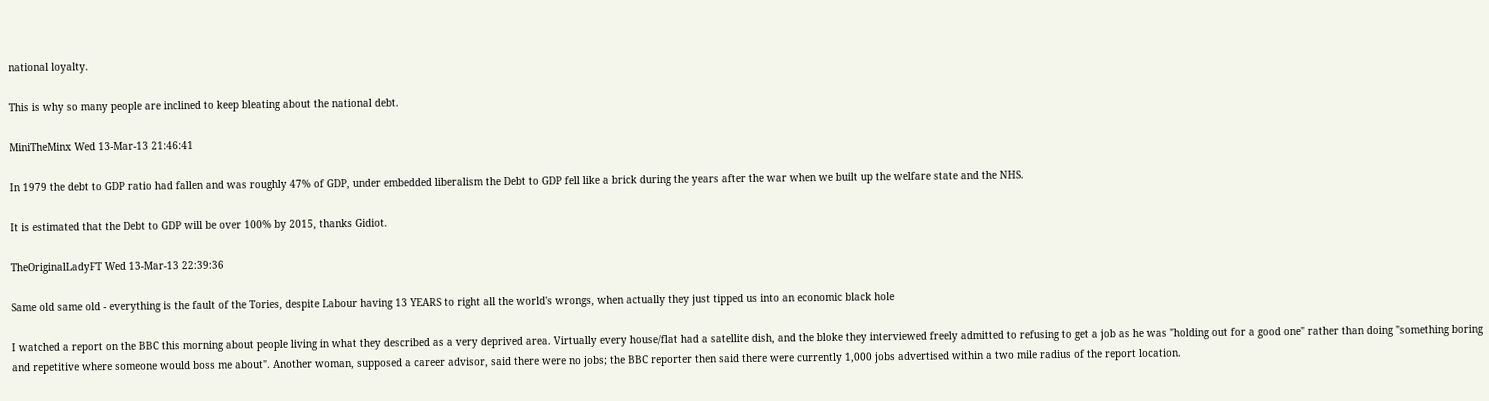national loyalty.

This is why so many people are inclined to keep bleating about the national debt.

MiniTheMinx Wed 13-Mar-13 21:46:41

In 1979 the debt to GDP ratio had fallen and was roughly 47% of GDP, under embedded liberalism the Debt to GDP fell like a brick during the years after the war when we built up the welfare state and the NHS.

It is estimated that the Debt to GDP will be over 100% by 2015, thanks Gidiot.

TheOriginalLadyFT Wed 13-Mar-13 22:39:36

Same old same old - everything is the fault of the Tories, despite Labour having 13 YEARS to right all the world's wrongs, when actually they just tipped us into an economic black hole

I watched a report on the BBC this morning about people living in what they described as a very deprived area. Virtually every house/flat had a satellite dish, and the bloke they interviewed freely admitted to refusing to get a job as he was "holding out for a good one" rather than doing "something boring and repetitive where someone would boss me about". Another woman, supposed a career advisor, said there were no jobs; the BBC reporter then said there were currently 1,000 jobs advertised within a two mile radius of the report location.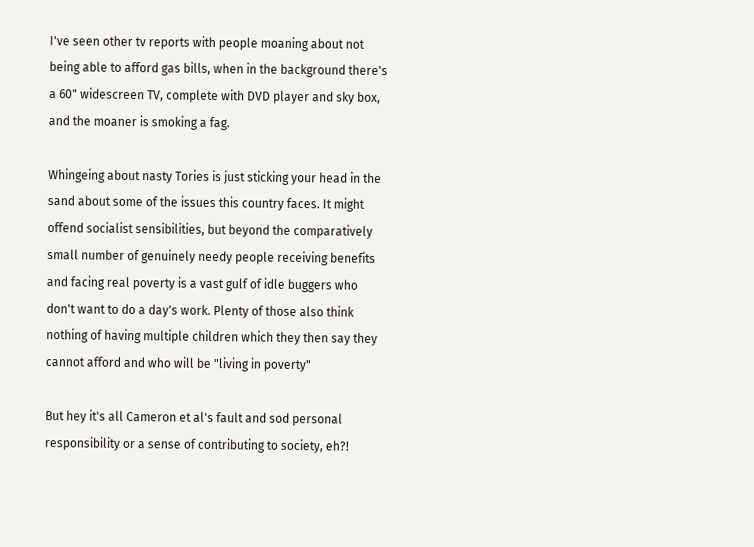I've seen other tv reports with people moaning about not being able to afford gas bills, when in the background there's a 60" widescreen TV, complete with DVD player and sky box, and the moaner is smoking a fag.

Whingeing about nasty Tories is just sticking your head in the sand about some of the issues this country faces. It might offend socialist sensibilities, but beyond the comparatively small number of genuinely needy people receiving benefits and facing real poverty is a vast gulf of idle buggers who don't want to do a day's work. Plenty of those also think nothing of having multiple children which they then say they cannot afford and who will be "living in poverty"

But hey it's all Cameron et al's fault and sod personal responsibility or a sense of contributing to society, eh?!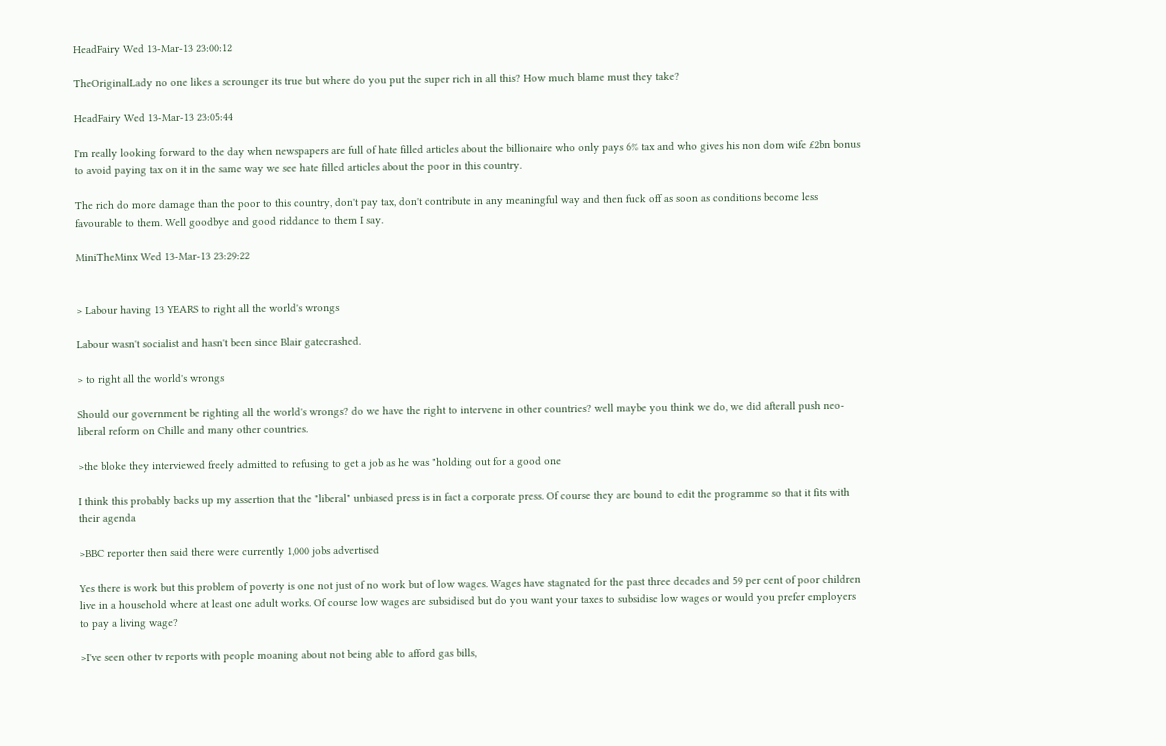HeadFairy Wed 13-Mar-13 23:00:12

TheOriginalLady no one likes a scrounger its true but where do you put the super rich in all this? How much blame must they take?

HeadFairy Wed 13-Mar-13 23:05:44

I'm really looking forward to the day when newspapers are full of hate filled articles about the billionaire who only pays 6% tax and who gives his non dom wife £2bn bonus to avoid paying tax on it in the same way we see hate filled articles about the poor in this country.

The rich do more damage than the poor to this country, don't pay tax, don't contribute in any meaningful way and then fuck off as soon as conditions become less favourable to them. Well goodbye and good riddance to them I say.

MiniTheMinx Wed 13-Mar-13 23:29:22


> Labour having 13 YEARS to right all the world's wrongs

Labour wasn't socialist and hasn't been since Blair gatecrashed.

> to right all the world's wrongs

Should our government be righting all the world's wrongs? do we have the right to intervene in other countries? well maybe you think we do, we did afterall push neo-liberal reform on Chille and many other countries.

>the bloke they interviewed freely admitted to refusing to get a job as he was "holding out for a good one

I think this probably backs up my assertion that the "liberal" unbiased press is in fact a corporate press. Of course they are bound to edit the programme so that it fits with their agenda

>BBC reporter then said there were currently 1,000 jobs advertised

Yes there is work but this problem of poverty is one not just of no work but of low wages. Wages have stagnated for the past three decades and 59 per cent of poor children live in a household where at least one adult works. Of course low wages are subsidised but do you want your taxes to subsidise low wages or would you prefer employers to pay a living wage?

>I've seen other tv reports with people moaning about not being able to afford gas bills,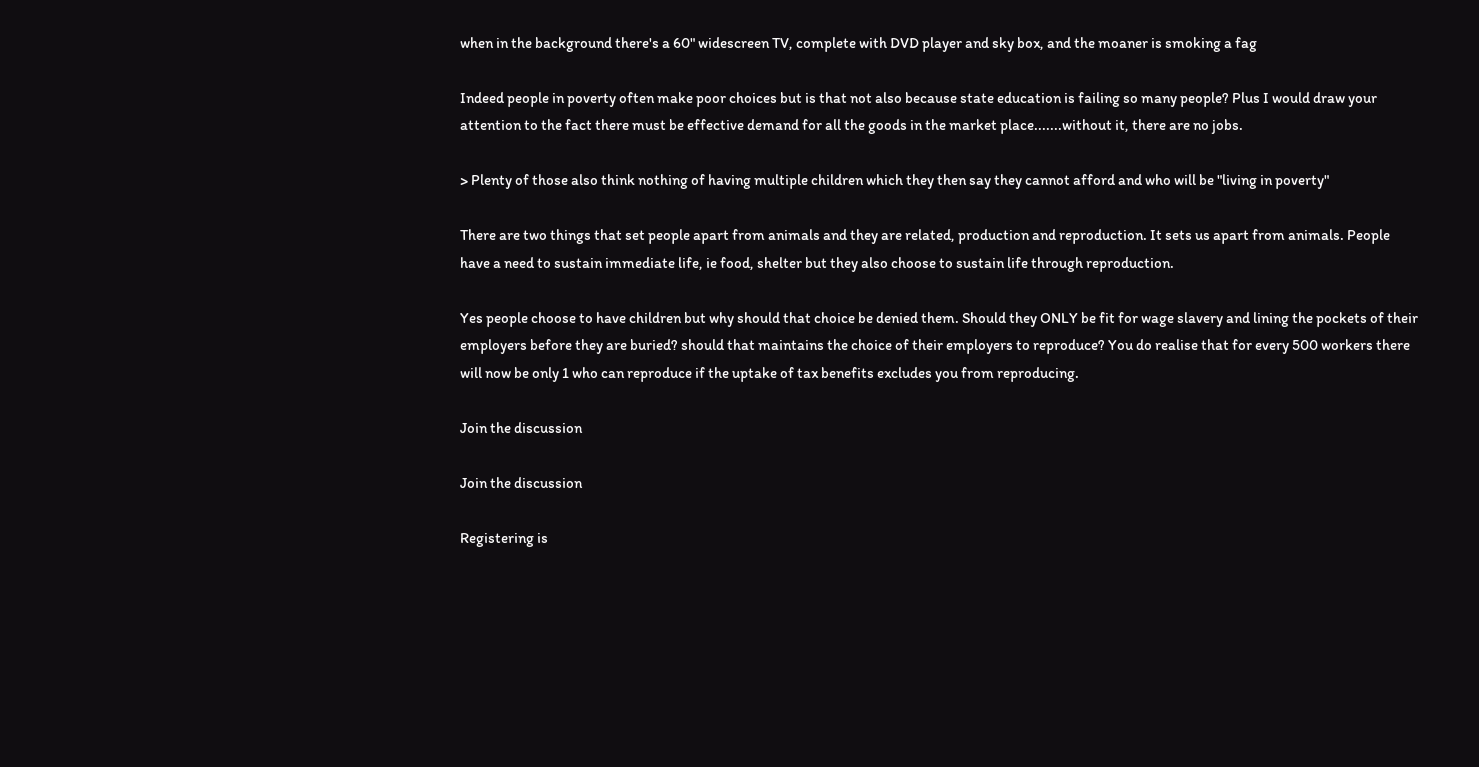when in the background there's a 60" widescreen TV, complete with DVD player and sky box, and the moaner is smoking a fag

Indeed people in poverty often make poor choices but is that not also because state education is failing so many people? Plus I would draw your attention to the fact there must be effective demand for all the goods in the market place.......without it, there are no jobs.

> Plenty of those also think nothing of having multiple children which they then say they cannot afford and who will be "living in poverty"

There are two things that set people apart from animals and they are related, production and reproduction. It sets us apart from animals. People have a need to sustain immediate life, ie food, shelter but they also choose to sustain life through reproduction.

Yes people choose to have children but why should that choice be denied them. Should they ONLY be fit for wage slavery and lining the pockets of their employers before they are buried? should that maintains the choice of their employers to reproduce? You do realise that for every 500 workers there will now be only 1 who can reproduce if the uptake of tax benefits excludes you from reproducing.

Join the discussion

Join the discussion

Registering is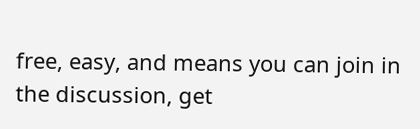free, easy, and means you can join in the discussion, get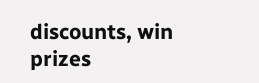discounts, win prizes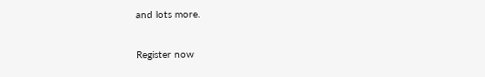and lots more.

Register now